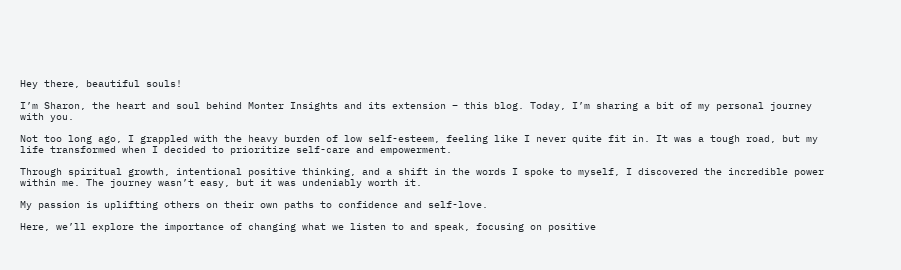Hey there, beautiful souls!

I’m Sharon, the heart and soul behind Monter Insights and its extension – this blog. Today, I’m sharing a bit of my personal journey with you.

Not too long ago, I grappled with the heavy burden of low self-esteem, feeling like I never quite fit in. It was a tough road, but my life transformed when I decided to prioritize self-care and empowerment.

Through spiritual growth, intentional positive thinking, and a shift in the words I spoke to myself, I discovered the incredible power within me. The journey wasn’t easy, but it was undeniably worth it.

My passion is uplifting others on their own paths to confidence and self-love.

Here, we’ll explore the importance of changing what we listen to and speak, focusing on positive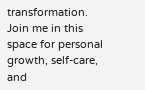transformation. Join me in this space for personal growth, self-care, and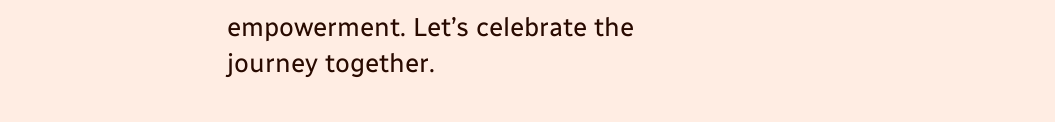empowerment. Let’s celebrate the journey together.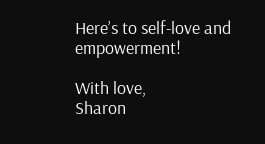Here’s to self-love and empowerment!

With love,
Sharon